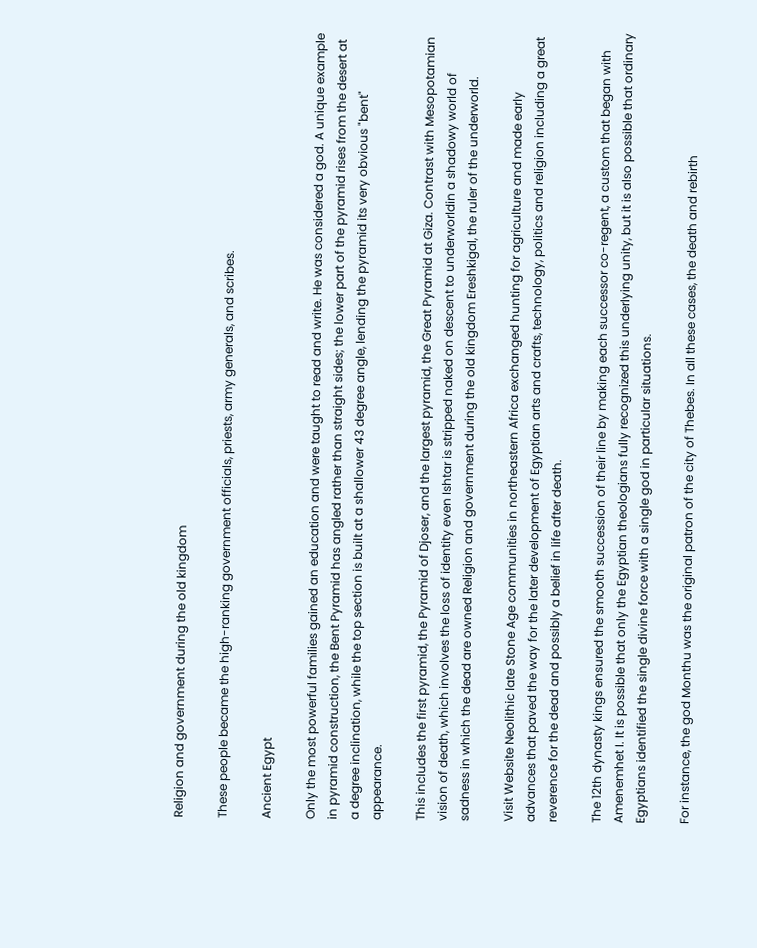Religion and government during the old kingdom

These people became the high-ranking government officials, priests, army generals, and scribes.

Ancient Egypt

Only the most powerful families gained an education and were taught to read and write. He was considered a god. A unique example in pyramid construction, the Bent Pyramid has angled rather than straight sides; the lower part of the pyramid rises from the desert at a degree inclination, while the top section is built at a shallower 43 degree angle, lending the pyramid its very obvious "bent" appearance.

This includes the first pyramid, the Pyramid of Djoser, and the largest pyramid, the Great Pyramid at Giza. Contrast with Mesopotamian vision of death, which involves the loss of identity even Ishtar is stripped naked on descent to underworldin a shadowy world of sadness in which the dead are owned Religion and government during the old kingdom Ereshkigal, the ruler of the underworld.

Visit Website Neolithic late Stone Age communities in northeastern Africa exchanged hunting for agriculture and made early advances that paved the way for the later development of Egyptian arts and crafts, technology, politics and religion including a great reverence for the dead and possibly a belief in life after death.

The 12th dynasty kings ensured the smooth succession of their line by making each successor co-regent, a custom that began with Amenemhet I. It is possible that only the Egyptian theologians fully recognized this underlying unity, but it is also possible that ordinary Egyptians identified the single divine force with a single god in particular situations.

For instance, the god Monthu was the original patron of the city of Thebes. In all these cases, the death and rebirth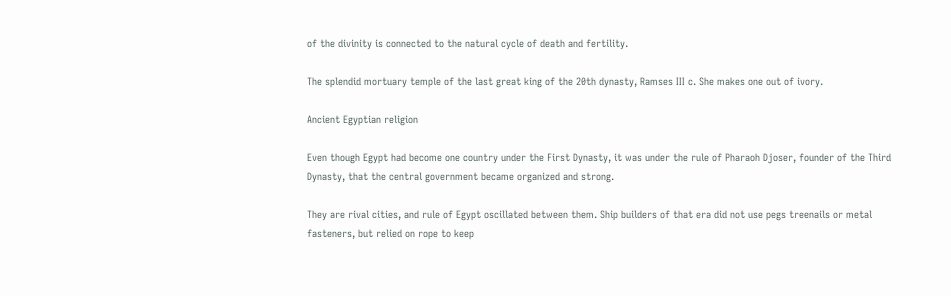of the divinity is connected to the natural cycle of death and fertility.

The splendid mortuary temple of the last great king of the 20th dynasty, Ramses III c. She makes one out of ivory.

Ancient Egyptian religion

Even though Egypt had become one country under the First Dynasty, it was under the rule of Pharaoh Djoser, founder of the Third Dynasty, that the central government became organized and strong.

They are rival cities, and rule of Egypt oscillated between them. Ship builders of that era did not use pegs treenails or metal fasteners, but relied on rope to keep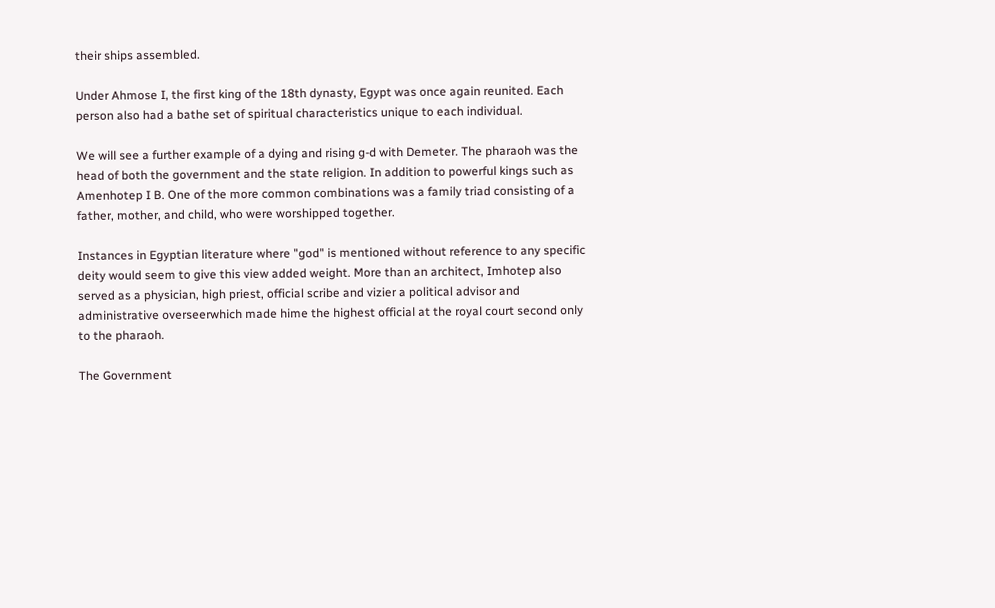their ships assembled.

Under Ahmose I, the first king of the 18th dynasty, Egypt was once again reunited. Each person also had a bathe set of spiritual characteristics unique to each individual.

We will see a further example of a dying and rising g-d with Demeter. The pharaoh was the head of both the government and the state religion. In addition to powerful kings such as Amenhotep I B. One of the more common combinations was a family triad consisting of a father, mother, and child, who were worshipped together.

Instances in Egyptian literature where "god" is mentioned without reference to any specific deity would seem to give this view added weight. More than an architect, Imhotep also served as a physician, high priest, official scribe and vizier a political advisor and administrative overseerwhich made hime the highest official at the royal court second only to the pharaoh.

The Government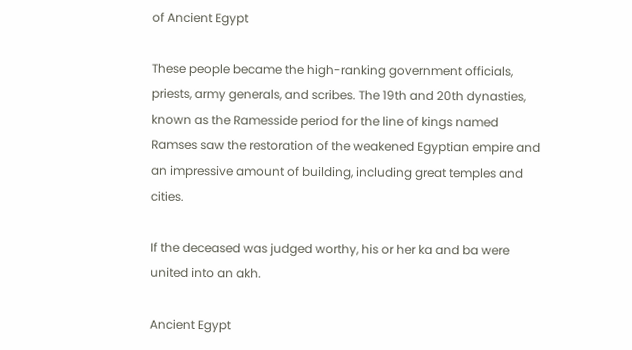of Ancient Egypt

These people became the high-ranking government officials, priests, army generals, and scribes. The 19th and 20th dynasties, known as the Ramesside period for the line of kings named Ramses saw the restoration of the weakened Egyptian empire and an impressive amount of building, including great temples and cities.

If the deceased was judged worthy, his or her ka and ba were united into an akh.

Ancient Egypt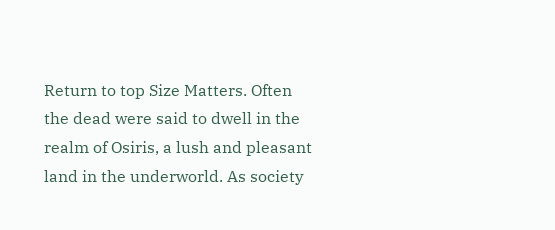Return to top Size Matters. Often the dead were said to dwell in the realm of Osiris, a lush and pleasant land in the underworld. As society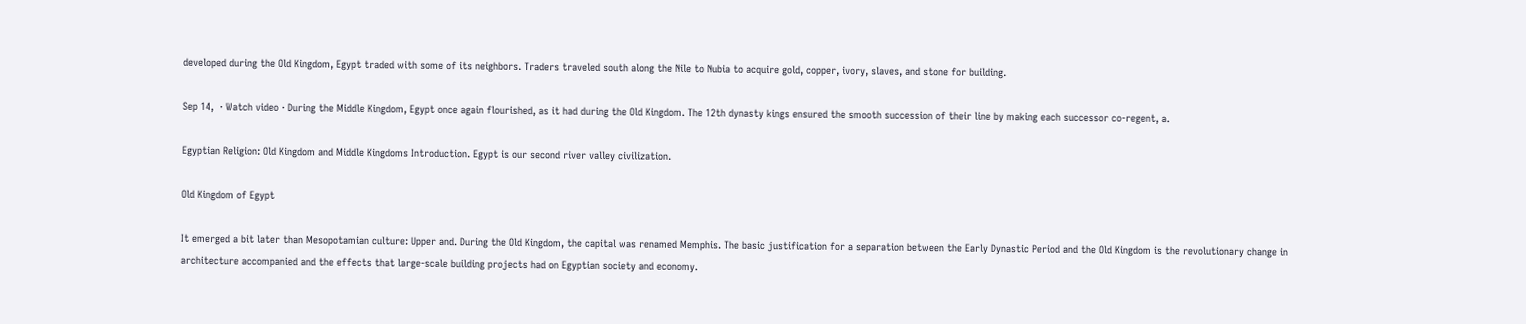developed during the Old Kingdom, Egypt traded with some of its neighbors. Traders traveled south along the Nile to Nubia to acquire gold, copper, ivory, slaves, and stone for building.

Sep 14,  · Watch video · During the Middle Kingdom, Egypt once again flourished, as it had during the Old Kingdom. The 12th dynasty kings ensured the smooth succession of their line by making each successor co-regent, a.

Egyptian Religion: Old Kingdom and Middle Kingdoms Introduction. Egypt is our second river valley civilization.

Old Kingdom of Egypt

It emerged a bit later than Mesopotamian culture: Upper and. During the Old Kingdom, the capital was renamed Memphis. The basic justification for a separation between the Early Dynastic Period and the Old Kingdom is the revolutionary change in architecture accompanied and the effects that large-scale building projects had on Egyptian society and economy.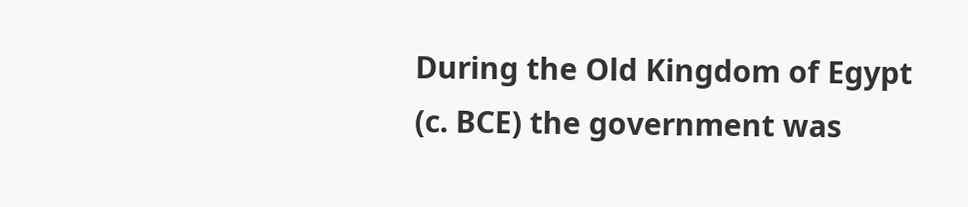During the Old Kingdom of Egypt (c. BCE) the government was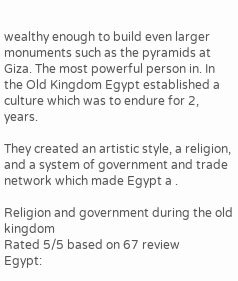wealthy enough to build even larger monuments such as the pyramids at Giza. The most powerful person in. In the Old Kingdom Egypt established a culture which was to endure for 2, years.

They created an artistic style, a religion, and a system of government and trade network which made Egypt a .

Religion and government during the old kingdom
Rated 5/5 based on 67 review
Egypt: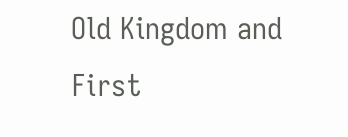Old Kingdom and First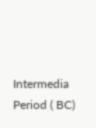Intermedia Period ( BC)